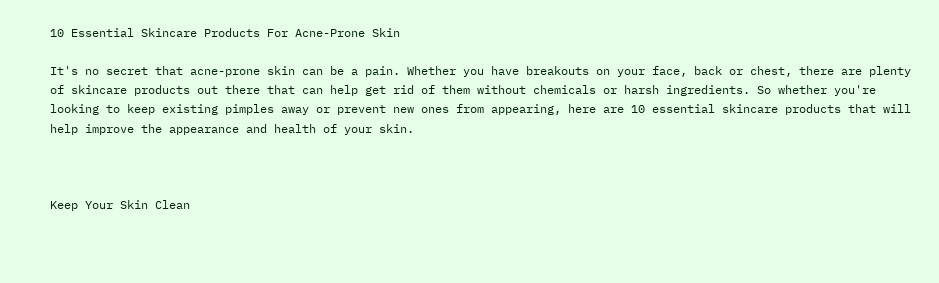10 Essential Skincare Products For Acne-Prone Skin

It's no secret that acne-prone skin can be a pain. Whether you have breakouts on your face, back or chest, there are plenty of skincare products out there that can help get rid of them without chemicals or harsh ingredients. So whether you're looking to keep existing pimples away or prevent new ones from appearing, here are 10 essential skincare products that will help improve the appearance and health of your skin.



Keep Your Skin Clean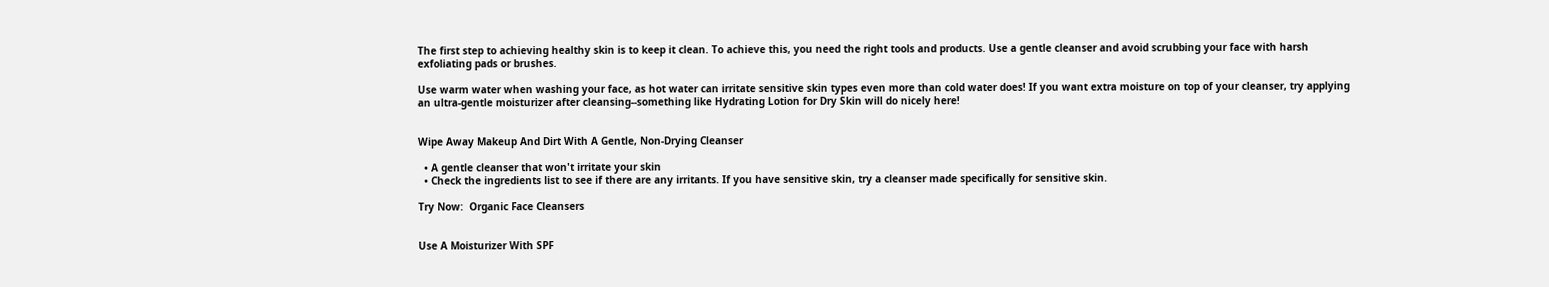The first step to achieving healthy skin is to keep it clean. To achieve this, you need the right tools and products. Use a gentle cleanser and avoid scrubbing your face with harsh exfoliating pads or brushes.

Use warm water when washing your face, as hot water can irritate sensitive skin types even more than cold water does! If you want extra moisture on top of your cleanser, try applying an ultra-gentle moisturizer after cleansing--something like Hydrating Lotion for Dry Skin will do nicely here!


Wipe Away Makeup And Dirt With A Gentle, Non-Drying Cleanser

  • A gentle cleanser that won't irritate your skin
  • Check the ingredients list to see if there are any irritants. If you have sensitive skin, try a cleanser made specifically for sensitive skin.

Try Now:  Organic Face Cleansers


Use A Moisturizer With SPF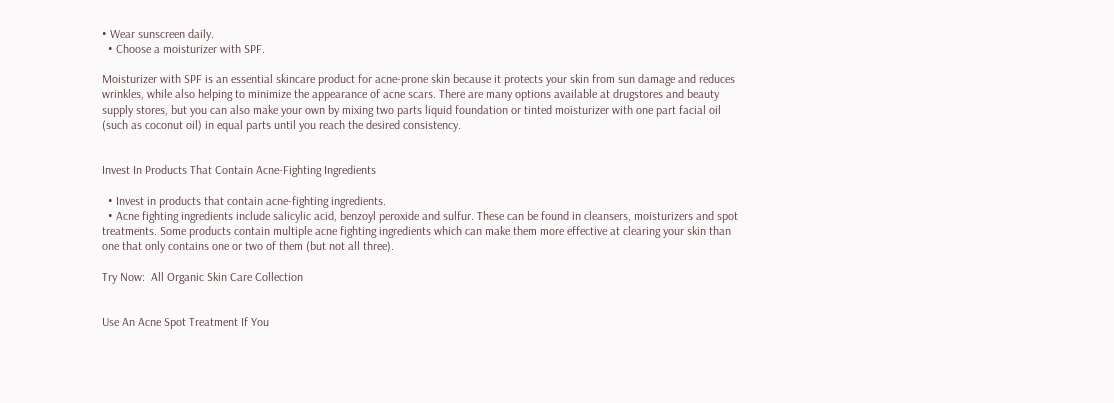• Wear sunscreen daily.
  • Choose a moisturizer with SPF.

Moisturizer with SPF is an essential skincare product for acne-prone skin because it protects your skin from sun damage and reduces wrinkles, while also helping to minimize the appearance of acne scars. There are many options available at drugstores and beauty supply stores, but you can also make your own by mixing two parts liquid foundation or tinted moisturizer with one part facial oil (such as coconut oil) in equal parts until you reach the desired consistency.


Invest In Products That Contain Acne-Fighting Ingredients

  • Invest in products that contain acne-fighting ingredients.
  • Acne fighting ingredients include salicylic acid, benzoyl peroxide and sulfur. These can be found in cleansers, moisturizers and spot treatments. Some products contain multiple acne fighting ingredients which can make them more effective at clearing your skin than one that only contains one or two of them (but not all three).

Try Now:  All Organic Skin Care Collection


Use An Acne Spot Treatment If You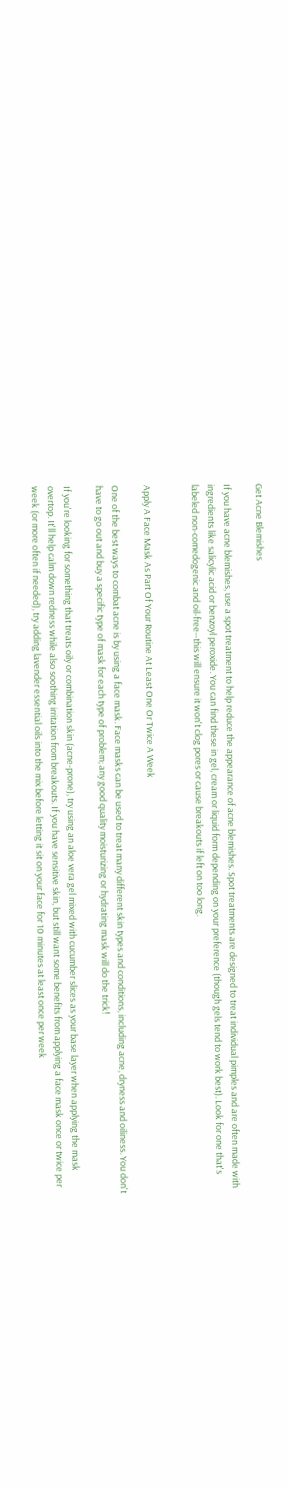Get Acne Blemishes

If you have acne blemishes, use a spot treatment to help reduce the appearance of acne blemishes. Spot treatments are designed to treat individual pimples and are often made with ingredients like salicylic acid or benzoyl peroxide. You can find these in gel, cream or liquid form depending on your preference (though gels tend to work best). Look for one that's labeled non-comedogenic and oil-free--this will ensure it won't clog pores or cause breakouts if left on too long.


Apply A Face Mask As Part Of Your Routine At Least One Or Twice A Week

One of the best ways to combat acne is by using a face mask. Face masks can be used to treat many different skin types and conditions, including acne, dryness and oiliness. You don't have to go out and buy a specific type of mask for each type of problem; any good quality moisturizing or hydrating mask will do the trick!

If you're looking for something that treats oily or combination skin (acne-prone), try using an aloe vera gel mixed with cucumber slices as your base layer when applying the mask overtop. It'll help calm down redness while also soothing irritation from breakouts. If you have sensitive skin, but still want some benefits from applying a face mask once or twice per week (or more often if needed), try adding lavender essential oils into the mix before letting it sit on your face for 10 minutes at least once per week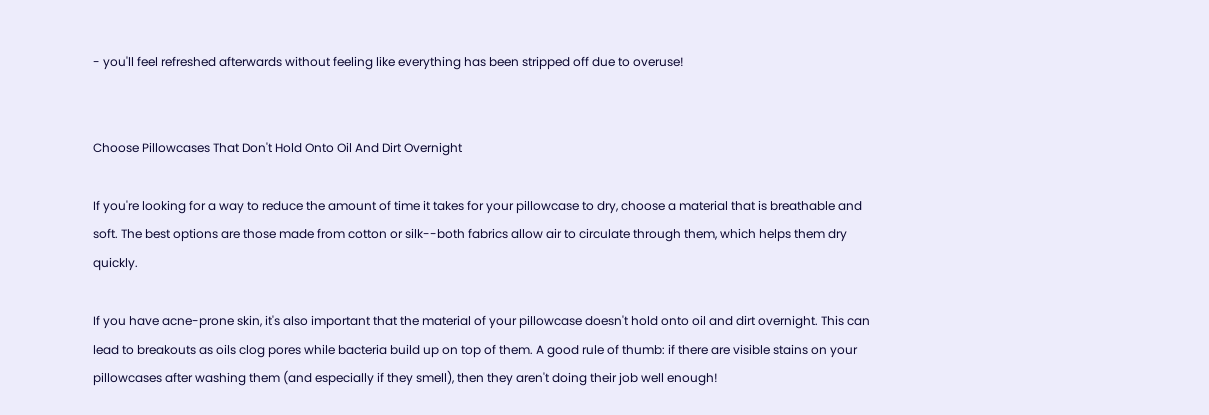- you'll feel refreshed afterwards without feeling like everything has been stripped off due to overuse!


Choose Pillowcases That Don't Hold Onto Oil And Dirt Overnight

If you're looking for a way to reduce the amount of time it takes for your pillowcase to dry, choose a material that is breathable and soft. The best options are those made from cotton or silk--both fabrics allow air to circulate through them, which helps them dry quickly.

If you have acne-prone skin, it's also important that the material of your pillowcase doesn't hold onto oil and dirt overnight. This can lead to breakouts as oils clog pores while bacteria build up on top of them. A good rule of thumb: if there are visible stains on your pillowcases after washing them (and especially if they smell), then they aren't doing their job well enough!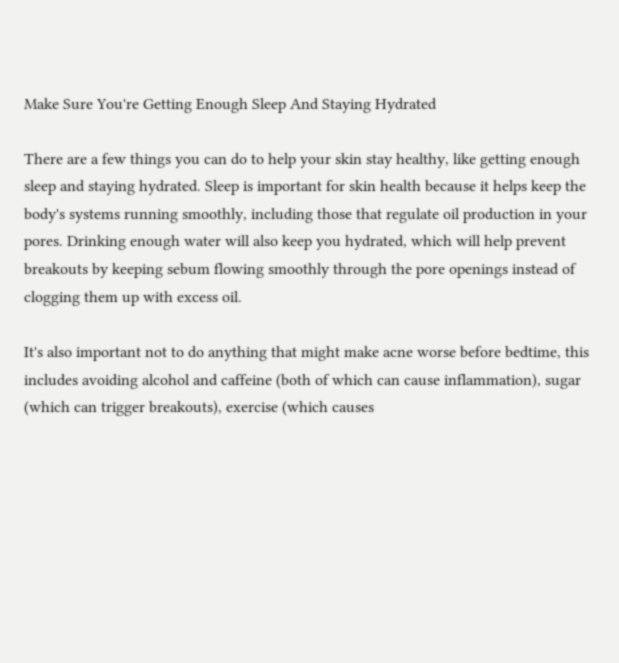Make Sure You're Getting Enough Sleep And Staying Hydrated

There are a few things you can do to help your skin stay healthy, like getting enough sleep and staying hydrated. Sleep is important for skin health because it helps keep the body's systems running smoothly, including those that regulate oil production in your pores. Drinking enough water will also keep you hydrated, which will help prevent breakouts by keeping sebum flowing smoothly through the pore openings instead of clogging them up with excess oil.

It's also important not to do anything that might make acne worse before bedtime, this includes avoiding alcohol and caffeine (both of which can cause inflammation), sugar (which can trigger breakouts), exercise (which causes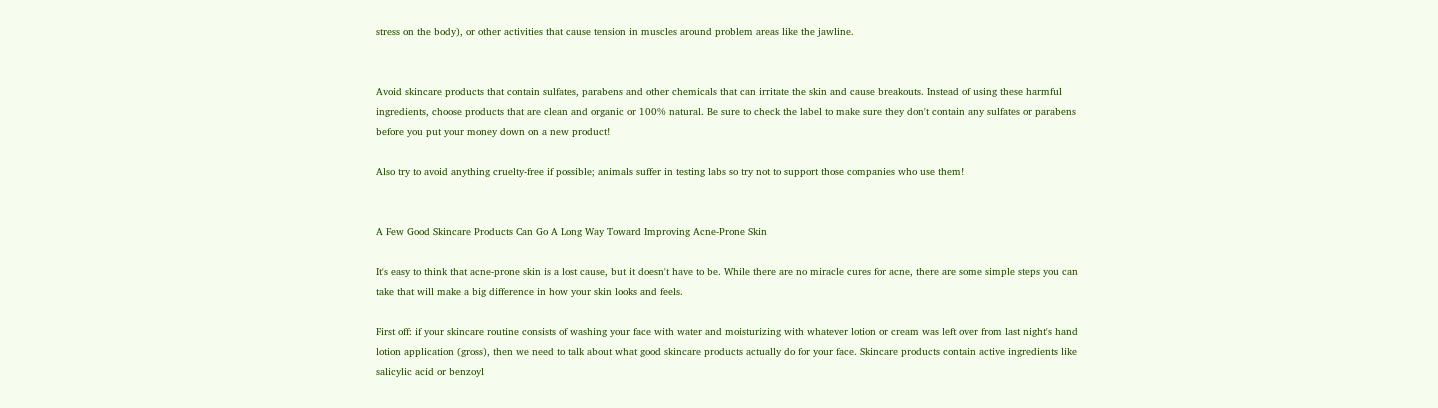stress on the body), or other activities that cause tension in muscles around problem areas like the jawline.


Avoid skincare products that contain sulfates, parabens and other chemicals that can irritate the skin and cause breakouts. Instead of using these harmful ingredients, choose products that are clean and organic or 100% natural. Be sure to check the label to make sure they don't contain any sulfates or parabens before you put your money down on a new product!

Also try to avoid anything cruelty-free if possible; animals suffer in testing labs so try not to support those companies who use them!


A Few Good Skincare Products Can Go A Long Way Toward Improving Acne-Prone Skin

It's easy to think that acne-prone skin is a lost cause, but it doesn't have to be. While there are no miracle cures for acne, there are some simple steps you can take that will make a big difference in how your skin looks and feels.

First off: if your skincare routine consists of washing your face with water and moisturizing with whatever lotion or cream was left over from last night's hand lotion application (gross), then we need to talk about what good skincare products actually do for your face. Skincare products contain active ingredients like salicylic acid or benzoyl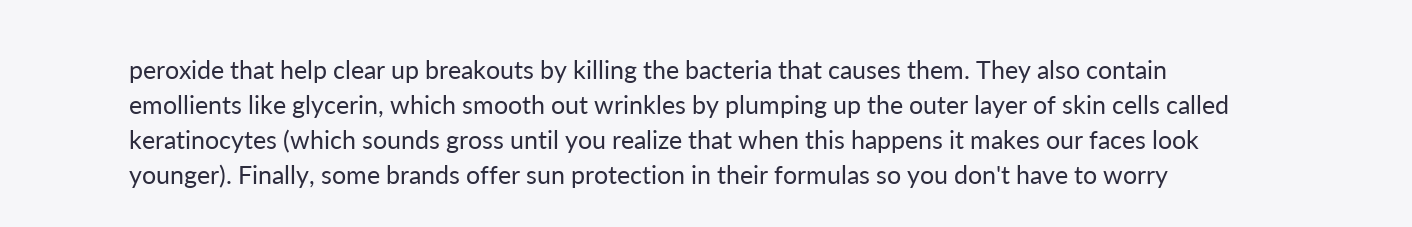peroxide that help clear up breakouts by killing the bacteria that causes them. They also contain emollients like glycerin, which smooth out wrinkles by plumping up the outer layer of skin cells called keratinocytes (which sounds gross until you realize that when this happens it makes our faces look younger). Finally, some brands offer sun protection in their formulas so you don't have to worry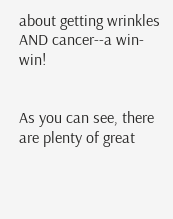about getting wrinkles AND cancer--a win-win!


As you can see, there are plenty of great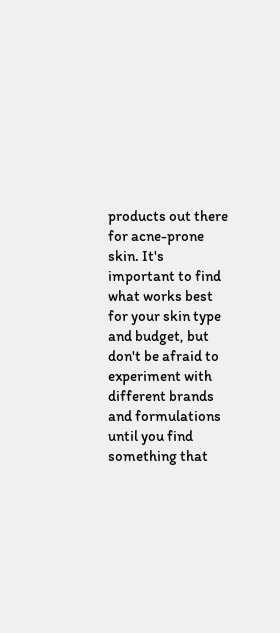products out there for acne-prone skin. It's important to find what works best for your skin type and budget, but don't be afraid to experiment with different brands and formulations until you find something that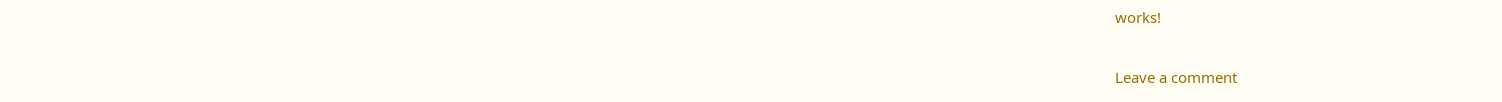works!

Leave a comment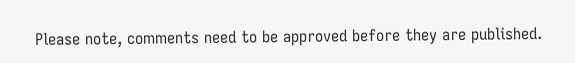Please note, comments need to be approved before they are published.